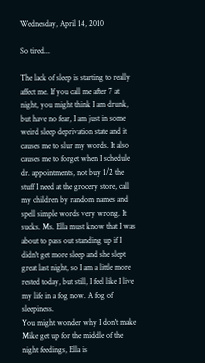Wednesday, April 14, 2010

So tired...

The lack of sleep is starting to really affect me. If you call me after 7 at night, you might think I am drunk, but have no fear, I am just in some weird sleep deprivation state and it causes me to slur my words. It also causes me to forget when I schedule dr. appointments, not buy 1/2 the stuff I need at the grocery store, call my children by random names and spell simple words very wrong. It sucks. Ms. Ella must know that I was about to pass out standing up if I didn't get more sleep and she slept great last night, so I am a little more rested today, but still, I feel like I live my life in a fog now. A fog of sleepiness.
You might wonder why I don't make Mike get up for the middle of the night feedings, Ella is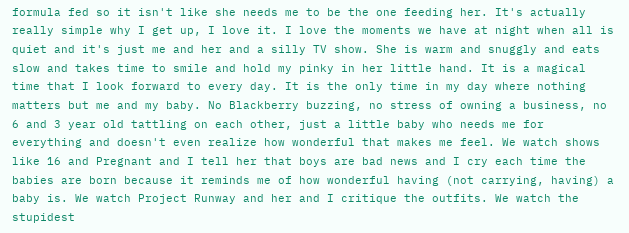formula fed so it isn't like she needs me to be the one feeding her. It's actually really simple why I get up, I love it. I love the moments we have at night when all is quiet and it's just me and her and a silly TV show. She is warm and snuggly and eats slow and takes time to smile and hold my pinky in her little hand. It is a magical time that I look forward to every day. It is the only time in my day where nothing matters but me and my baby. No Blackberry buzzing, no stress of owning a business, no 6 and 3 year old tattling on each other, just a little baby who needs me for everything and doesn't even realize how wonderful that makes me feel. We watch shows like 16 and Pregnant and I tell her that boys are bad news and I cry each time the babies are born because it reminds me of how wonderful having (not carrying, having) a baby is. We watch Project Runway and her and I critique the outfits. We watch the stupidest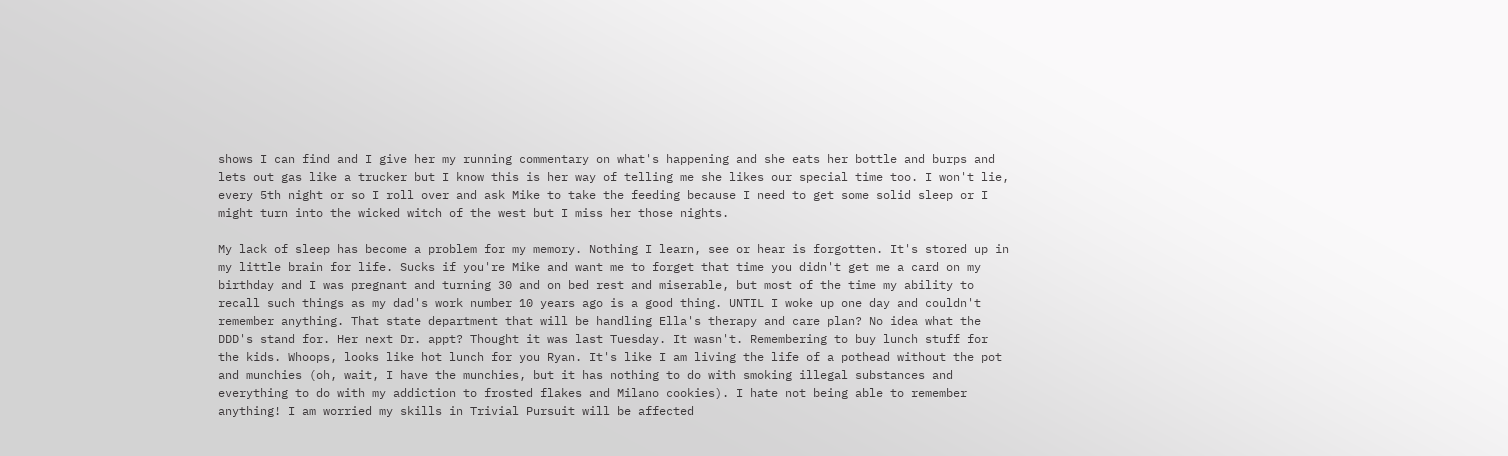shows I can find and I give her my running commentary on what's happening and she eats her bottle and burps and lets out gas like a trucker but I know this is her way of telling me she likes our special time too. I won't lie, every 5th night or so I roll over and ask Mike to take the feeding because I need to get some solid sleep or I might turn into the wicked witch of the west but I miss her those nights.

My lack of sleep has become a problem for my memory. Nothing I learn, see or hear is forgotten. It's stored up in my little brain for life. Sucks if you're Mike and want me to forget that time you didn't get me a card on my birthday and I was pregnant and turning 30 and on bed rest and miserable, but most of the time my ability to recall such things as my dad's work number 10 years ago is a good thing. UNTIL I woke up one day and couldn't remember anything. That state department that will be handling Ella's therapy and care plan? No idea what the DDD's stand for. Her next Dr. appt? Thought it was last Tuesday. It wasn't. Remembering to buy lunch stuff for the kids. Whoops, looks like hot lunch for you Ryan. It's like I am living the life of a pothead without the pot and munchies (oh, wait, I have the munchies, but it has nothing to do with smoking illegal substances and everything to do with my addiction to frosted flakes and Milano cookies). I hate not being able to remember anything! I am worried my skills in Trivial Pursuit will be affected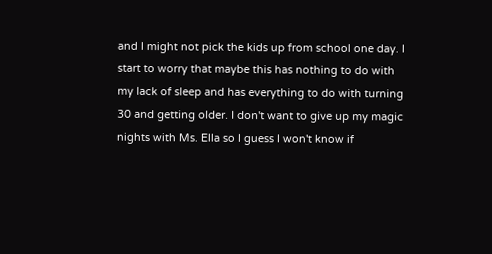and I might not pick the kids up from school one day. I start to worry that maybe this has nothing to do with my lack of sleep and has everything to do with turning 30 and getting older. I don't want to give up my magic nights with Ms. Ella so I guess I won't know if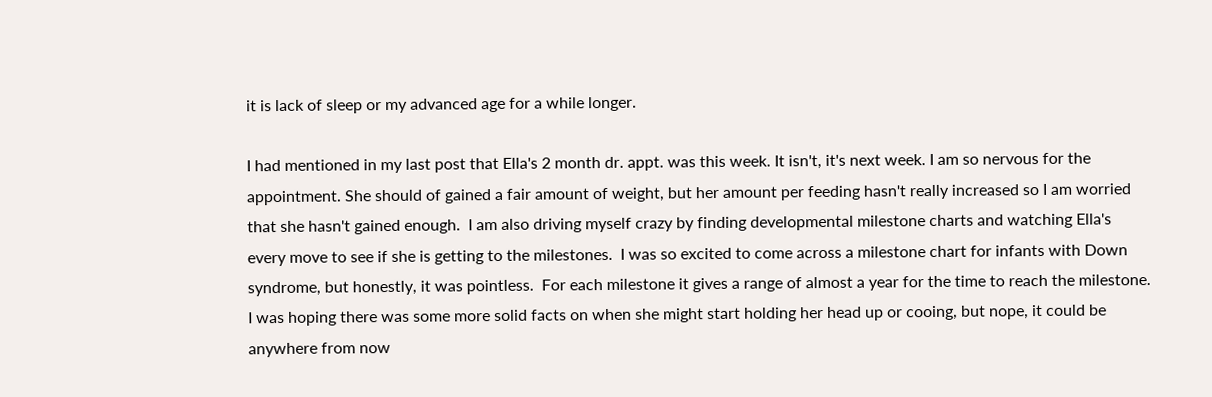it is lack of sleep or my advanced age for a while longer.

I had mentioned in my last post that Ella's 2 month dr. appt. was this week. It isn't, it's next week. I am so nervous for the appointment. She should of gained a fair amount of weight, but her amount per feeding hasn't really increased so I am worried that she hasn't gained enough.  I am also driving myself crazy by finding developmental milestone charts and watching Ella's every move to see if she is getting to the milestones.  I was so excited to come across a milestone chart for infants with Down syndrome, but honestly, it was pointless.  For each milestone it gives a range of almost a year for the time to reach the milestone.  I was hoping there was some more solid facts on when she might start holding her head up or cooing, but nope, it could be anywhere from now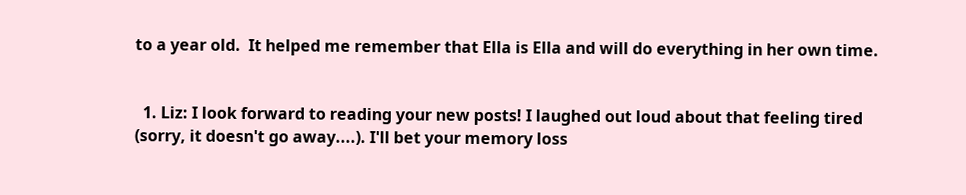to a year old.  It helped me remember that Ella is Ella and will do everything in her own time.


  1. Liz: I look forward to reading your new posts! I laughed out loud about that feeling tired (sorry, it doesn't go away....). I'll bet your memory loss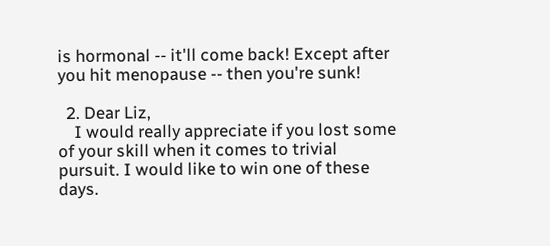is hormonal -- it'll come back! Except after you hit menopause -- then you're sunk!

  2. Dear Liz,
    I would really appreciate if you lost some of your skill when it comes to trivial pursuit. I would like to win one of these days.